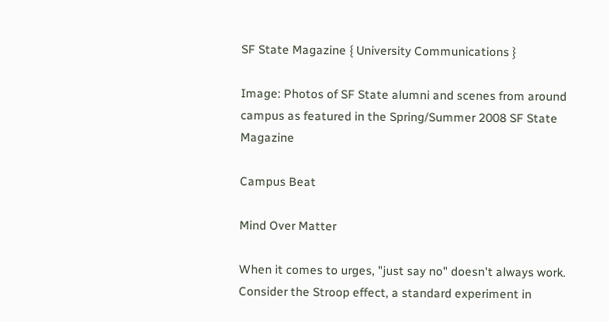SF State Magazine { University Communications }

Image: Photos of SF State alumni and scenes from around campus as featured in the Spring/Summer 2008 SF State Magazine

Campus Beat

Mind Over Matter

When it comes to urges, "just say no" doesn't always work. Consider the Stroop effect, a standard experiment in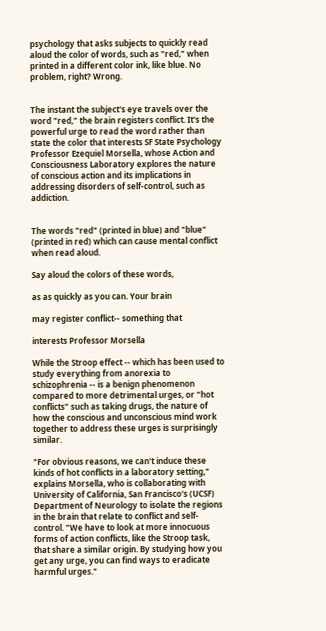psychology that asks subjects to quickly read aloud the color of words, such as "red," when printed in a different color ink, like blue. No problem, right? Wrong.


The instant the subject's eye travels over the word "red," the brain registers conflict. It's the powerful urge to read the word rather than state the color that interests SF State Psychology Professor Ezequiel Morsella, whose Action and Consciousness Laboratory explores the nature of conscious action and its implications in addressing disorders of self-control, such as addiction.


The words "red" (printed in blue) and "blue" (printed in red) which can cause mental conflict when read aloud.

Say aloud the colors of these words,

as as quickly as you can. Your brain

may register conflict-- something that

interests Professor Morsella

While the Stroop effect -- which has been used to study everything from anorexia to schizophrenia -- is a benign phenomenon compared to more detrimental urges, or "hot conflicts" such as taking drugs, the nature of how the conscious and unconscious mind work together to address these urges is surprisingly similar.

"For obvious reasons, we can't induce these kinds of hot conflicts in a laboratory setting," explains Morsella, who is collaborating with University of California, San Francisco's (UCSF) Department of Neurology to isolate the regions in the brain that relate to conflict and self-control. "We have to look at more innocuous forms of action conflicts, like the Stroop task, that share a similar origin. By studying how you get any urge, you can find ways to eradicate harmful urges."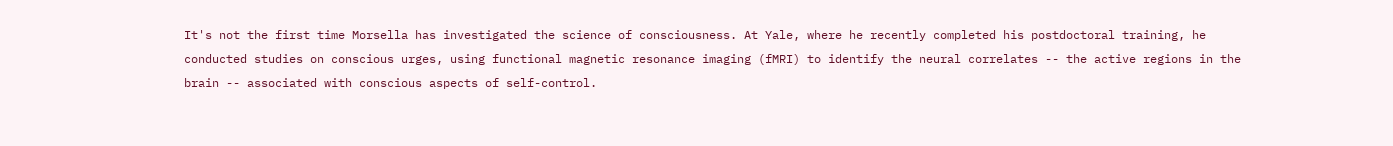It's not the first time Morsella has investigated the science of consciousness. At Yale, where he recently completed his postdoctoral training, he conducted studies on conscious urges, using functional magnetic resonance imaging (fMRI) to identify the neural correlates -- the active regions in the brain -- associated with conscious aspects of self-control.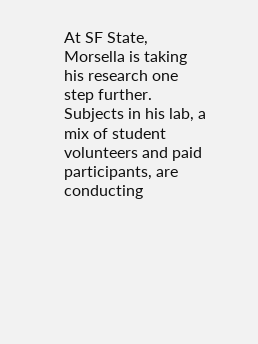At SF State, Morsella is taking his research one step further. Subjects in his lab, a mix of student volunteers and paid participants, are conducting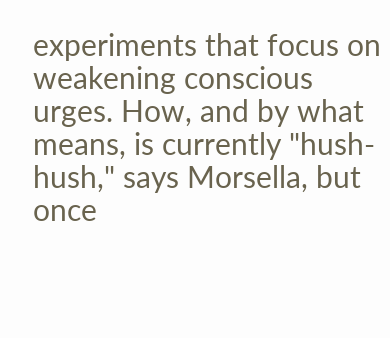experiments that focus on weakening conscious urges. How, and by what means, is currently "hush-hush," says Morsella, but once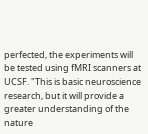perfected, the experiments will be tested using fMRI scanners at UCSF. "This is basic neuroscience research, but it will provide a greater understanding of the nature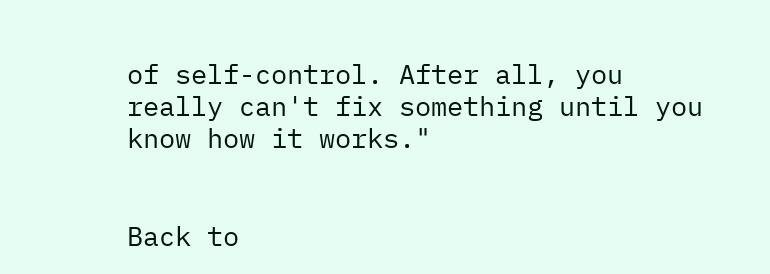of self-control. After all, you really can't fix something until you know how it works."


Back to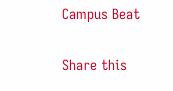Campus Beat


Share this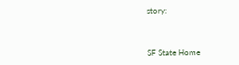story:



SF State Home